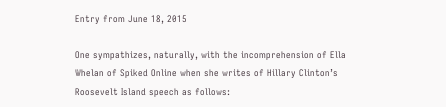Entry from June 18, 2015

One sympathizes, naturally, with the incomprehension of Ella Whelan of Spiked Online when she writes of Hillary Clinton’s Roosevelt Island speech as follows: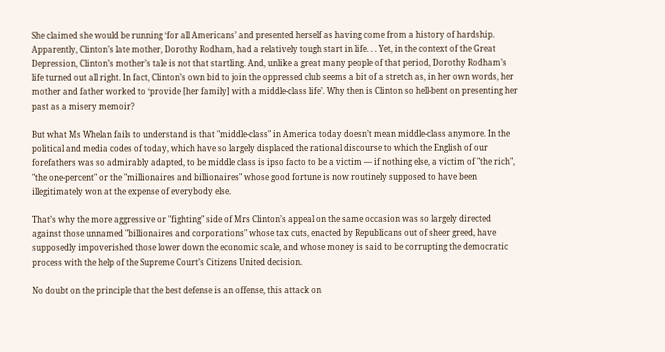She claimed she would be running ‘for all Americans’ and presented herself as having come from a history of hardship. Apparently, Clinton’s late mother, Dorothy Rodham, had a relatively tough start in life. . . Yet, in the context of the Great Depression, Clinton’s mother’s tale is not that startling. And, unlike a great many people of that period, Dorothy Rodham’s life turned out all right. In fact, Clinton’s own bid to join the oppressed club seems a bit of a stretch as, in her own words, her mother and father worked to ‘provide [her family] with a middle-class life’. Why then is Clinton so hell-bent on presenting her past as a misery memoir?

But what Ms Whelan fails to understand is that "middle-class" in America today doesn’t mean middle-class anymore. In the political and media codes of today, which have so largely displaced the rational discourse to which the English of our forefathers was so admirably adapted, to be middle class is ipso facto to be a victim — if nothing else, a victim of "the rich", "the one-percent" or the "millionaires and billionaires" whose good fortune is now routinely supposed to have been illegitimately won at the expense of everybody else.

That’s why the more aggressive or "fighting" side of Mrs Clinton’s appeal on the same occasion was so largely directed against those unnamed "billionaires and corporations" whose tax cuts, enacted by Republicans out of sheer greed, have supposedly impoverished those lower down the economic scale, and whose money is said to be corrupting the democratic process with the help of the Supreme Court’s Citizens United decision.

No doubt on the principle that the best defense is an offense, this attack on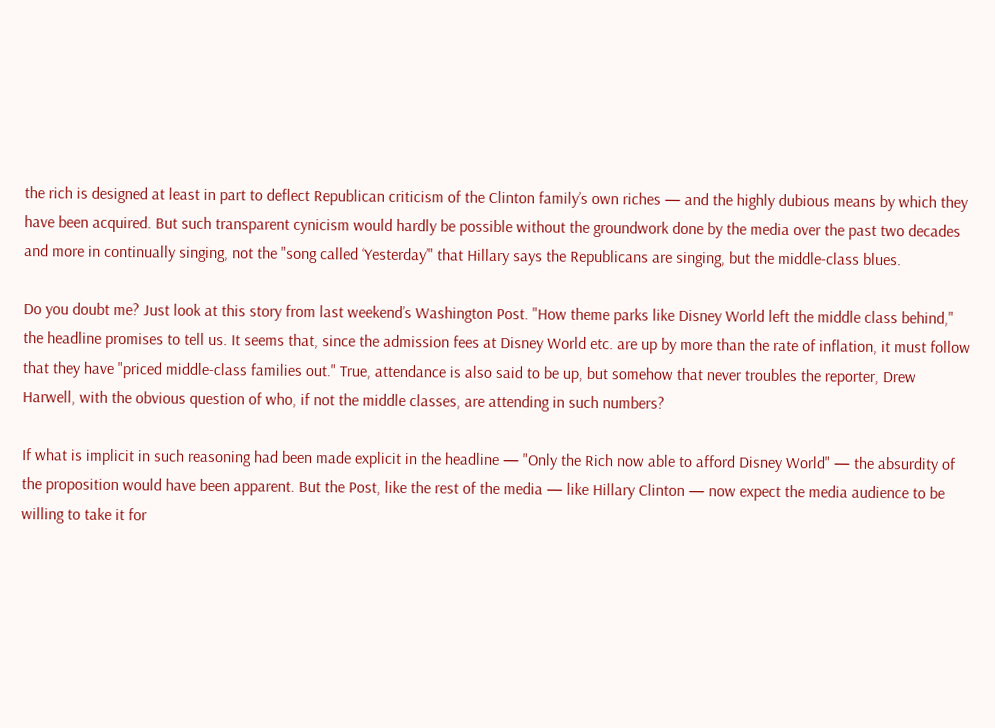the rich is designed at least in part to deflect Republican criticism of the Clinton family’s own riches — and the highly dubious means by which they have been acquired. But such transparent cynicism would hardly be possible without the groundwork done by the media over the past two decades and more in continually singing, not the "song called ‘Yesterday’" that Hillary says the Republicans are singing, but the middle-class blues.

Do you doubt me? Just look at this story from last weekend’s Washington Post. "How theme parks like Disney World left the middle class behind," the headline promises to tell us. It seems that, since the admission fees at Disney World etc. are up by more than the rate of inflation, it must follow that they have "priced middle-class families out." True, attendance is also said to be up, but somehow that never troubles the reporter, Drew Harwell, with the obvious question of who, if not the middle classes, are attending in such numbers?

If what is implicit in such reasoning had been made explicit in the headline — "Only the Rich now able to afford Disney World" — the absurdity of the proposition would have been apparent. But the Post, like the rest of the media — like Hillary Clinton — now expect the media audience to be willing to take it for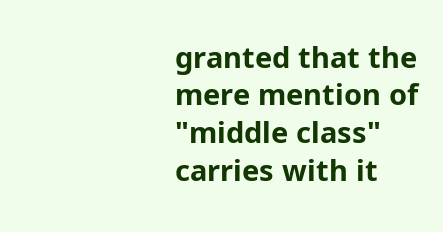granted that the mere mention of "middle class" carries with it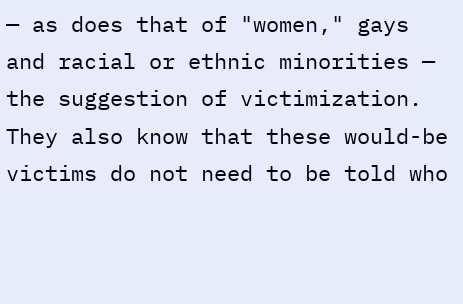— as does that of "women," gays and racial or ethnic minorities — the suggestion of victimization. They also know that these would-be victims do not need to be told who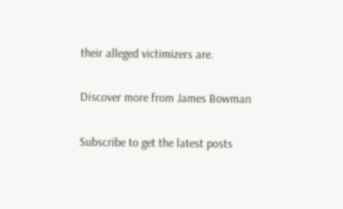their alleged victimizers are.

Discover more from James Bowman

Subscribe to get the latest posts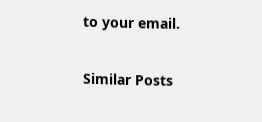to your email.

Similar Posts